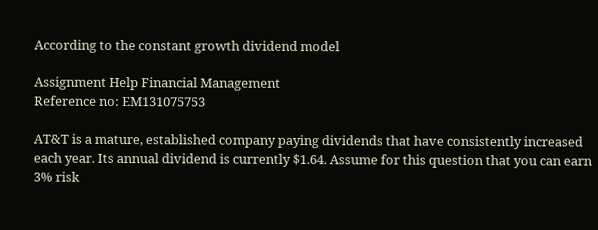According to the constant growth dividend model

Assignment Help Financial Management
Reference no: EM131075753

AT&T is a mature, established company paying dividends that have consistently increased each year. Its annual dividend is currently $1.64. Assume for this question that you can earn 3% risk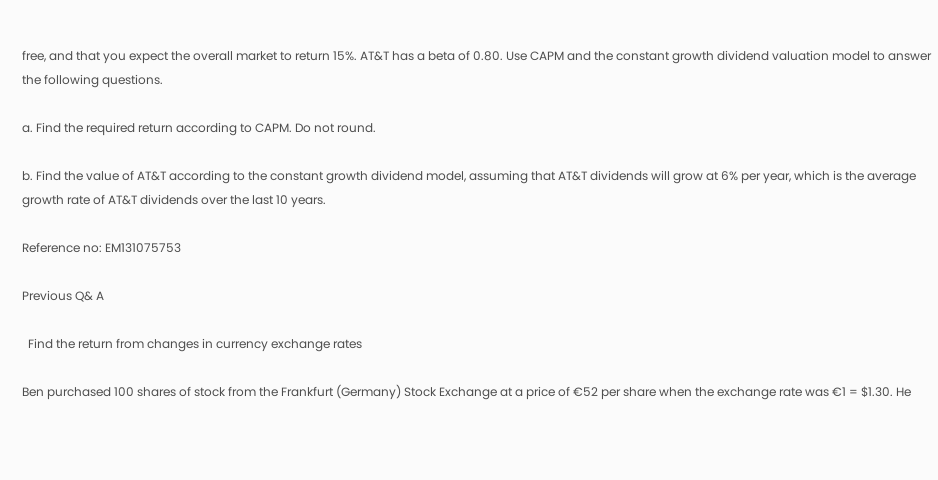free, and that you expect the overall market to return 15%. AT&T has a beta of 0.80. Use CAPM and the constant growth dividend valuation model to answer the following questions.

a. Find the required return according to CAPM. Do not round.

b. Find the value of AT&T according to the constant growth dividend model, assuming that AT&T dividends will grow at 6% per year, which is the average growth rate of AT&T dividends over the last 10 years.

Reference no: EM131075753

Previous Q& A

  Find the return from changes in currency exchange rates

Ben purchased 100 shares of stock from the Frankfurt (Germany) Stock Exchange at a price of €52 per share when the exchange rate was €1 = $1.30. He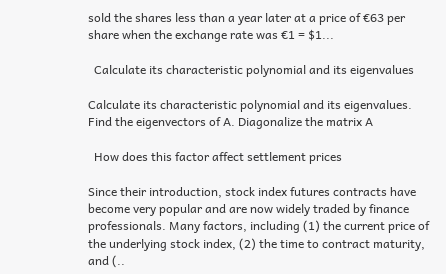sold the shares less than a year later at a price of €63 per share when the exchange rate was €1 = $1...

  Calculate its characteristic polynomial and its eigenvalues

Calculate its characteristic polynomial and its eigenvalues. Find the eigenvectors of A. Diagonalize the matrix A

  How does this factor affect settlement prices

Since their introduction, stock index futures contracts have become very popular and are now widely traded by finance professionals. Many factors, including (1) the current price of the underlying stock index, (2) the time to contract maturity, and (..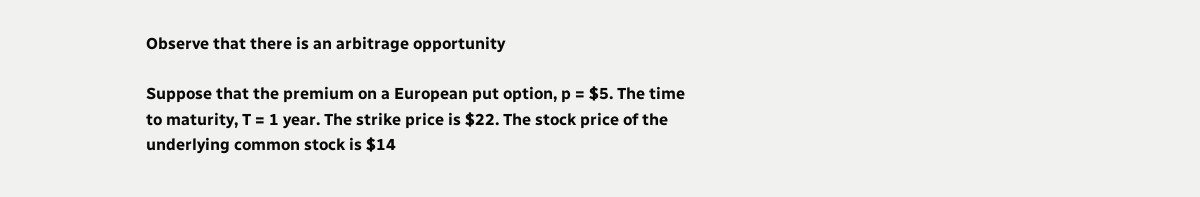Observe that there is an arbitrage opportunity

Suppose that the premium on a European put option, p = $5. The time to maturity, T = 1 year. The strike price is $22. The stock price of the underlying common stock is $14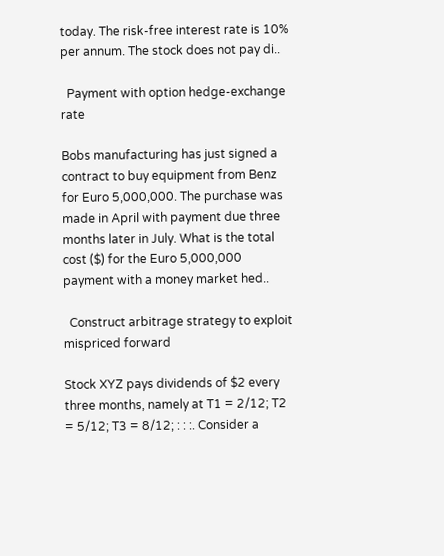today. The risk-free interest rate is 10% per annum. The stock does not pay di..

  Payment with option hedge-exchange rate

Bobs manufacturing has just signed a contract to buy equipment from Benz for Euro 5,000,000. The purchase was made in April with payment due three months later in July. What is the total cost ($) for the Euro 5,000,000 payment with a money market hed..

  Construct arbitrage strategy to exploit mispriced forward

Stock XYZ pays dividends of $2 every three months, namely at T1 = 2/12; T2 = 5/12; T3 = 8/12; : : :. Consider a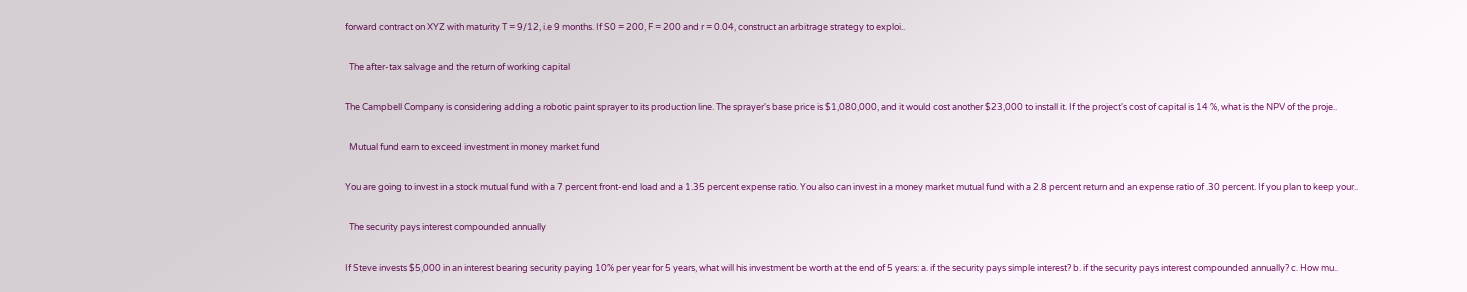forward contract on XYZ with maturity T = 9/12, i.e 9 months. If S0 = 200, F = 200 and r = 0.04, construct an arbitrage strategy to exploi..

  The after-tax salvage and the return of working capital

The Campbell Company is considering adding a robotic paint sprayer to its production line. The sprayer's base price is $1,080,000, and it would cost another $23,000 to install it. If the project's cost of capital is 14 %, what is the NPV of the proje..

  Mutual fund earn to exceed investment in money market fund

You are going to invest in a stock mutual fund with a 7 percent front-end load and a 1.35 percent expense ratio. You also can invest in a money market mutual fund with a 2.8 percent return and an expense ratio of .30 percent. If you plan to keep your..

  The security pays interest compounded annually

If Steve invests $5,000 in an interest bearing security paying 10% per year for 5 years, what will his investment be worth at the end of 5 years: a. if the security pays simple interest? b. if the security pays interest compounded annually? c. How mu..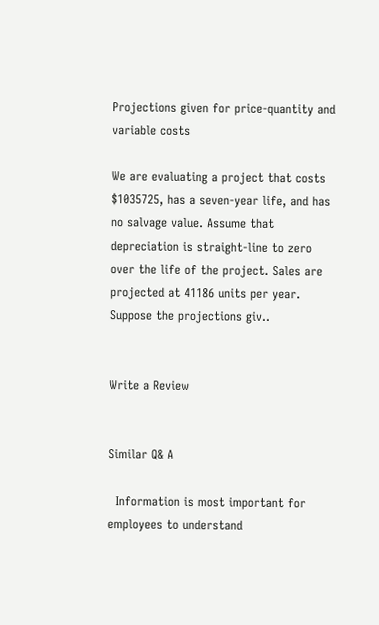Projections given for price-quantity and variable costs

We are evaluating a project that costs $1035725, has a seven-year life, and has no salvage value. Assume that depreciation is straight-line to zero over the life of the project. Sales are projected at 41186 units per year. Suppose the projections giv..


Write a Review


Similar Q& A

  Information is most important for employees to understand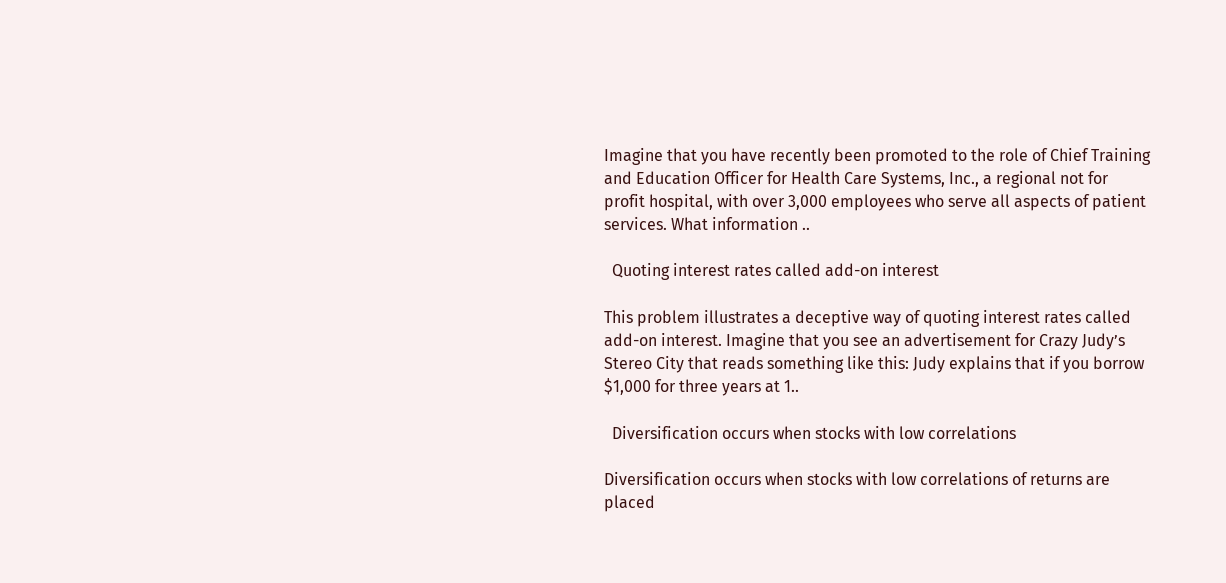Imagine that you have recently been promoted to the role of Chief Training and Education Officer for Health Care Systems, Inc., a regional not for profit hospital, with over 3,000 employees who serve all aspects of patient services. What information ..

  Quoting interest rates called add-on interest

This problem illustrates a deceptive way of quoting interest rates called add-on interest. Imagine that you see an advertisement for Crazy Judy’s Stereo City that reads something like this: Judy explains that if you borrow $1,000 for three years at 1..

  Diversification occurs when stocks with low correlations

Diversification occurs when stocks with low correlations of returns are placed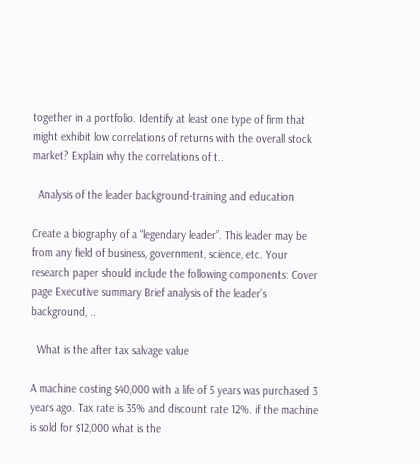together in a portfolio. Identify at least one type of firm that might exhibit low correlations of returns with the overall stock market? Explain why the correlations of t..

  Analysis of the leader background-training and education

Create a biography of a “legendary leader”. This leader may be from any field of business, government, science, etc. Your research paper should include the following components: Cover page Executive summary Brief analysis of the leader’s background, ..

  What is the after tax salvage value

A machine costing $40,000 with a life of 5 years was purchased 3 years ago. Tax rate is 35% and discount rate 12%. if the machine is sold for $12,000 what is the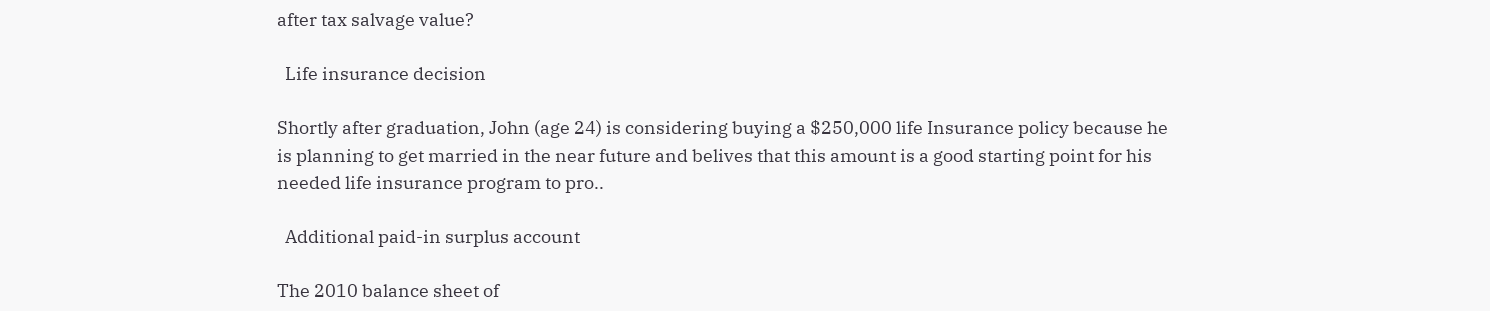after tax salvage value?

  Life insurance decision

Shortly after graduation, John (age 24) is considering buying a $250,000 life Insurance policy because he is planning to get married in the near future and belives that this amount is a good starting point for his needed life insurance program to pro..

  Additional paid-in surplus account

The 2010 balance sheet of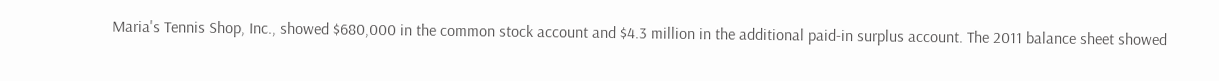Maria's Tennis Shop, Inc., showed $680,000 in the common stock account and $4.3 million in the additional paid-in surplus account. The 2011 balance sheet showed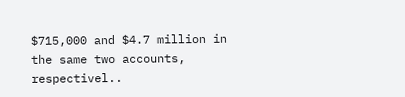$715,000 and $4.7 million in the same two accounts, respectivel..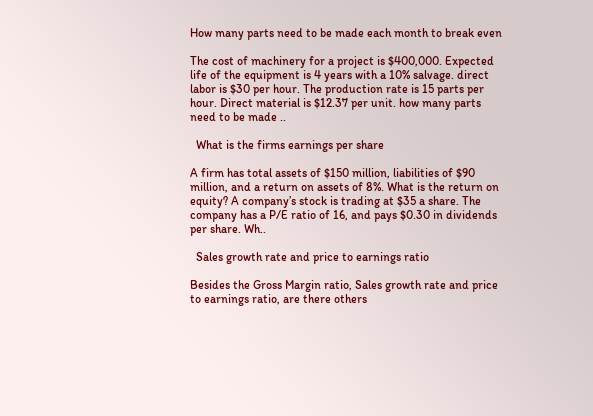How many parts need to be made each month to break even

The cost of machinery for a project is $400,000. Expected life of the equipment is 4 years with a 10% salvage. direct labor is $30 per hour. The production rate is 15 parts per hour. Direct material is $12.37 per unit. how many parts need to be made ..

  What is the firms earnings per share

A firm has total assets of $150 million, liabilities of $90 million, and a return on assets of 8%. What is the return on equity? A company’s stock is trading at $35 a share. The company has a P/E ratio of 16, and pays $0.30 in dividends per share. Wh..

  Sales growth rate and price to earnings ratio

Besides the Gross Margin ratio, Sales growth rate and price to earnings ratio, are there others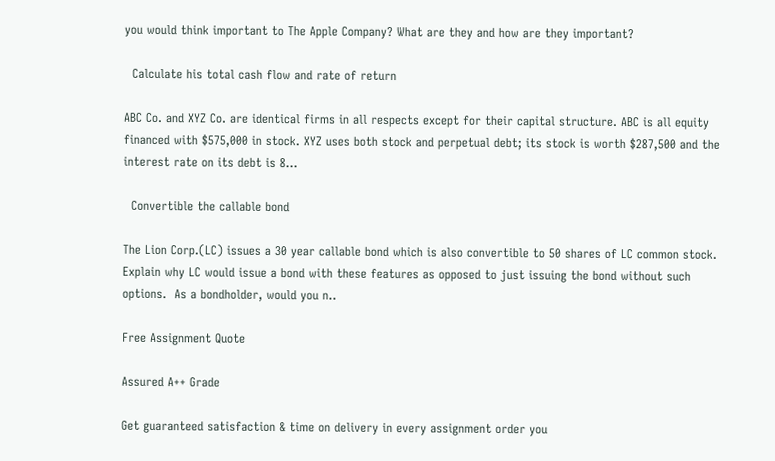you would think important to The Apple Company? What are they and how are they important?

  Calculate his total cash flow and rate of return

ABC Co. and XYZ Co. are identical firms in all respects except for their capital structure. ABC is all equity financed with $575,000 in stock. XYZ uses both stock and perpetual debt; its stock is worth $287,500 and the interest rate on its debt is 8...

  Convertible the callable bond

The Lion Corp.(LC) issues a 30 year callable bond which is also convertible to 50 shares of LC common stock. Explain why LC would issue a bond with these features as opposed to just issuing the bond without such options.  As a bondholder, would you n..

Free Assignment Quote

Assured A++ Grade

Get guaranteed satisfaction & time on delivery in every assignment order you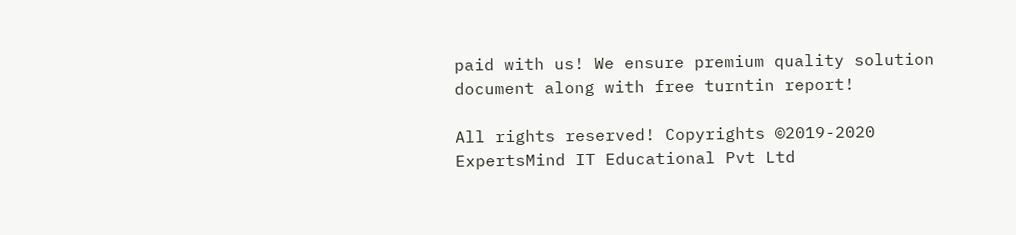paid with us! We ensure premium quality solution document along with free turntin report!

All rights reserved! Copyrights ©2019-2020 ExpertsMind IT Educational Pvt Ltd